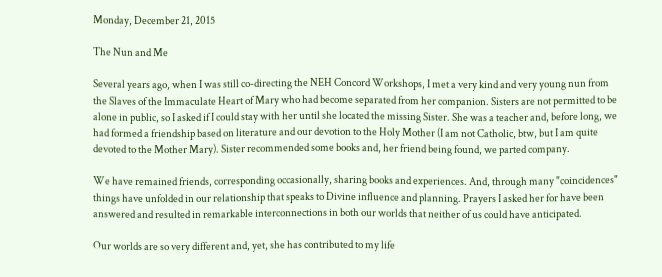Monday, December 21, 2015

The Nun and Me

Several years ago, when I was still co-directing the NEH Concord Workshops, I met a very kind and very young nun from the Slaves of the Immaculate Heart of Mary who had become separated from her companion. Sisters are not permitted to be alone in public, so I asked if I could stay with her until she located the missing Sister. She was a teacher and, before long, we had formed a friendship based on literature and our devotion to the Holy Mother (I am not Catholic, btw, but I am quite devoted to the Mother Mary). Sister recommended some books and, her friend being found, we parted company.

We have remained friends, corresponding occasionally, sharing books and experiences. And, through many "coincidences" things have unfolded in our relationship that speaks to Divine influence and planning. Prayers I asked her for have been answered and resulted in remarkable interconnections in both our worlds that neither of us could have anticipated.

Our worlds are so very different and, yet, she has contributed to my life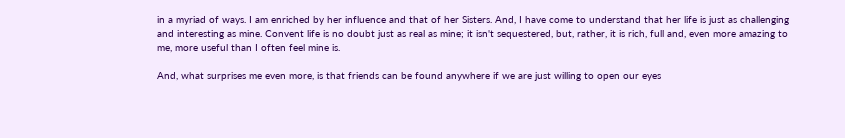in a myriad of ways. I am enriched by her influence and that of her Sisters. And, I have come to understand that her life is just as challenging and interesting as mine. Convent life is no doubt just as real as mine; it isn't sequestered, but, rather, it is rich, full and, even more amazing to me, more useful than I often feel mine is.

And, what surprises me even more, is that friends can be found anywhere if we are just willing to open our eyes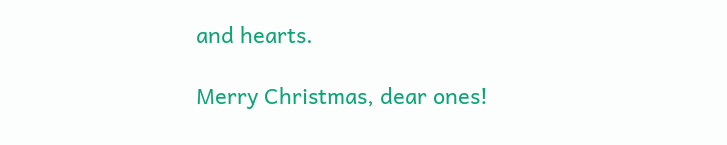and hearts.

Merry Christmas, dear ones!